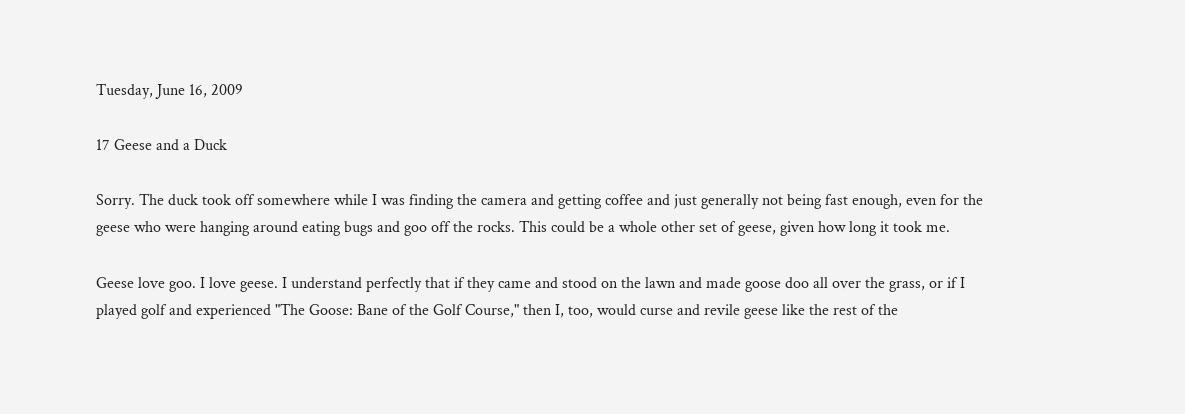Tuesday, June 16, 2009

17 Geese and a Duck

Sorry. The duck took off somewhere while I was finding the camera and getting coffee and just generally not being fast enough, even for the geese who were hanging around eating bugs and goo off the rocks. This could be a whole other set of geese, given how long it took me.

Geese love goo. I love geese. I understand perfectly that if they came and stood on the lawn and made goose doo all over the grass, or if I played golf and experienced "The Goose: Bane of the Golf Course," then I, too, would curse and revile geese like the rest of the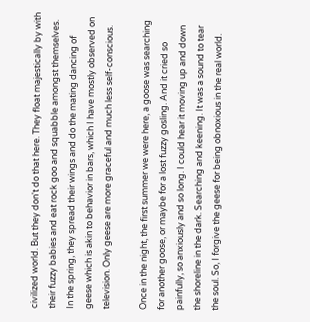civilized world. But they don't do that here. They float majestically by with their fuzzy babies and eat rock goo and squabble amongst themselves. In the spring, they spread their wings and do the mating dancing of geese which is akin to behavior in bars, which I have mostly observed on television. Only geese are more graceful and much less self-conscious.

Once in the night, the first summer we were here, a goose was searching for another goose, or maybe for a lost fuzzy gosling. And it cried so painfully, so anxiously and so long. I could hear it moving up and down the shoreline in the dark. Searching and keening. It was a sound to tear the soul. So, I forgive the geese for being obnoxious in the real world.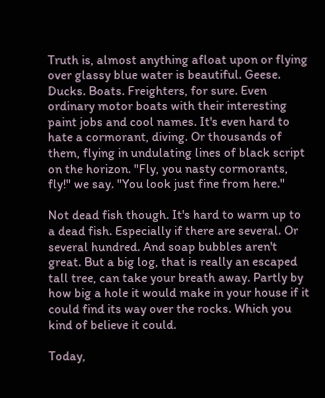Truth is, almost anything afloat upon or flying over glassy blue water is beautiful. Geese. Ducks. Boats. Freighters, for sure. Even ordinary motor boats with their interesting paint jobs and cool names. It's even hard to hate a cormorant, diving. Or thousands of them, flying in undulating lines of black script on the horizon. "Fly, you nasty cormorants, fly!" we say. "You look just fine from here."

Not dead fish though. It's hard to warm up to a dead fish. Especially if there are several. Or several hundred. And soap bubbles aren't great. But a big log, that is really an escaped tall tree, can take your breath away. Partly by how big a hole it would make in your house if it could find its way over the rocks. Which you kind of believe it could.

Today,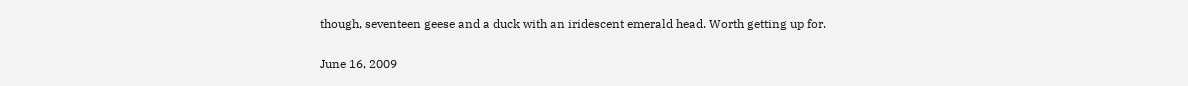though, seventeen geese and a duck with an iridescent emerald head. Worth getting up for.

June 16, 2009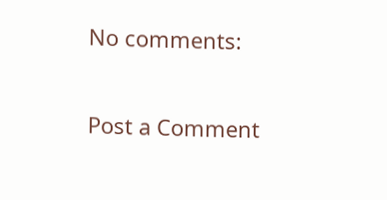No comments:

Post a Comment